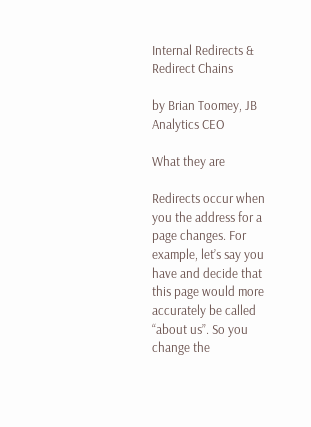Internal Redirects & Redirect Chains

by Brian Toomey, JB Analytics CEO

What they are

Redirects occur when you the address for a page changes. For example, let’s say you have and decide that this page would more accurately be called “about us”. So you change the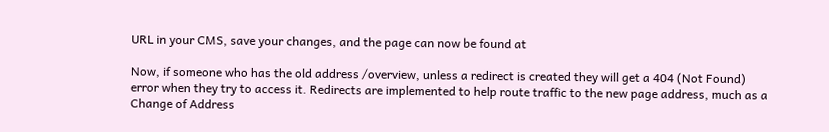URL in your CMS, save your changes, and the page can now be found at

Now, if someone who has the old address /overview, unless a redirect is created they will get a 404 (Not Found) error when they try to access it. Redirects are implemented to help route traffic to the new page address, much as a Change of Address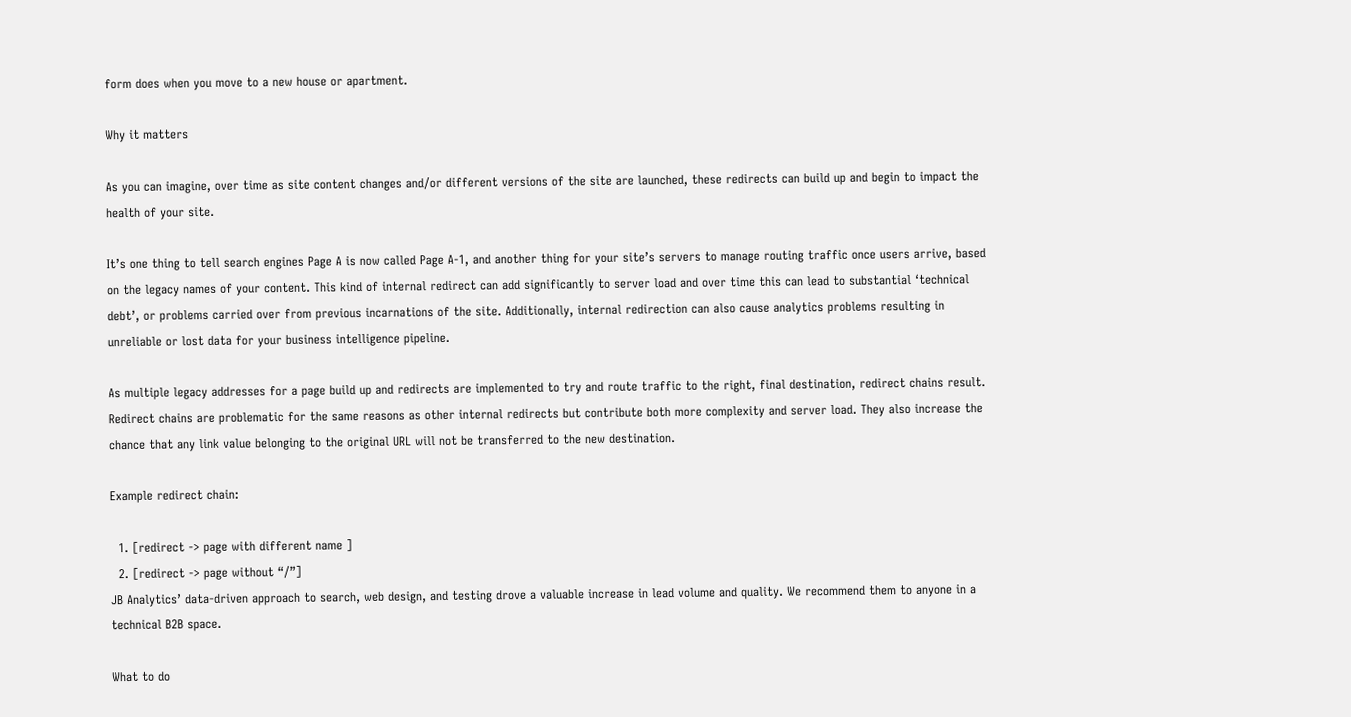form does when you move to a new house or apartment.

Why it matters

As you can imagine, over time as site content changes and/or different versions of the site are launched, these redirects can build up and begin to impact the health of your site.

It’s one thing to tell search engines Page A is now called Page A-1, and another thing for your site’s servers to manage routing traffic once users arrive, based on the legacy names of your content. This kind of internal redirect can add significantly to server load and over time this can lead to substantial ‘technical debt’, or problems carried over from previous incarnations of the site. Additionally, internal redirection can also cause analytics problems resulting in unreliable or lost data for your business intelligence pipeline.

As multiple legacy addresses for a page build up and redirects are implemented to try and route traffic to the right, final destination, redirect chains result. Redirect chains are problematic for the same reasons as other internal redirects but contribute both more complexity and server load. They also increase the chance that any link value belonging to the original URL will not be transferred to the new destination.

Example redirect chain:

  1. [redirect -> page with different name ]
  2. [redirect -> page without “/”]
JB Analytics’ data-driven approach to search, web design, and testing drove a valuable increase in lead volume and quality. We recommend them to anyone in a technical B2B space.

What to do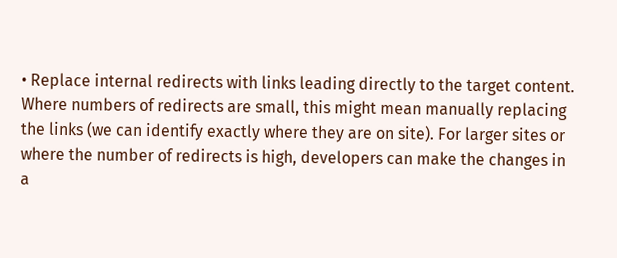• Replace internal redirects with links leading directly to the target content. Where numbers of redirects are small, this might mean manually replacing the links (we can identify exactly where they are on site). For larger sites or where the number of redirects is high, developers can make the changes in a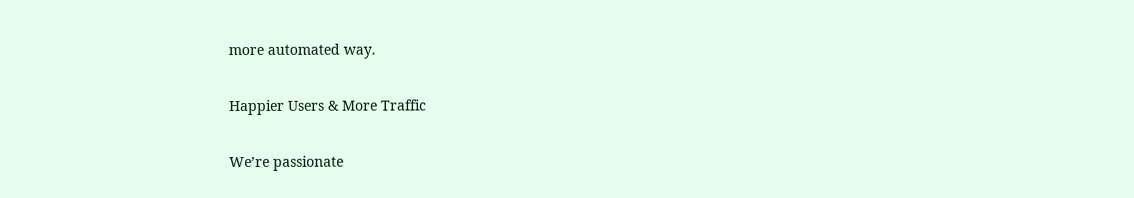more automated way.

Happier Users & More Traffic

We’re passionate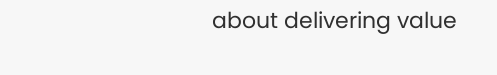about delivering value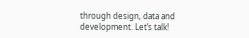through design, data and development. Let’s talk!